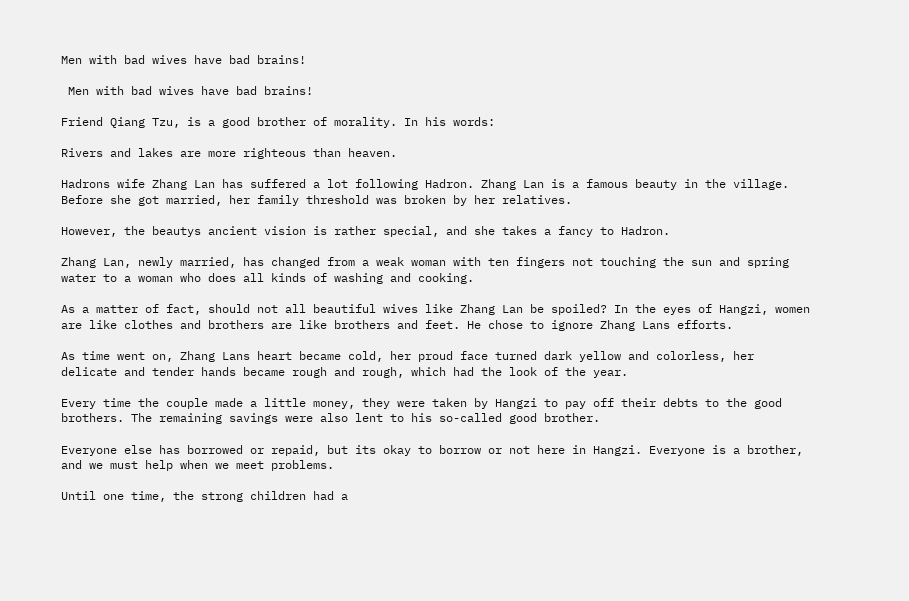Men with bad wives have bad brains!

 Men with bad wives have bad brains!

Friend Qiang Tzu, is a good brother of morality. In his words:

Rivers and lakes are more righteous than heaven.

Hadrons wife Zhang Lan has suffered a lot following Hadron. Zhang Lan is a famous beauty in the village. Before she got married, her family threshold was broken by her relatives.

However, the beautys ancient vision is rather special, and she takes a fancy to Hadron.

Zhang Lan, newly married, has changed from a weak woman with ten fingers not touching the sun and spring water to a woman who does all kinds of washing and cooking.

As a matter of fact, should not all beautiful wives like Zhang Lan be spoiled? In the eyes of Hangzi, women are like clothes and brothers are like brothers and feet. He chose to ignore Zhang Lans efforts.

As time went on, Zhang Lans heart became cold, her proud face turned dark yellow and colorless, her delicate and tender hands became rough and rough, which had the look of the year.

Every time the couple made a little money, they were taken by Hangzi to pay off their debts to the good brothers. The remaining savings were also lent to his so-called good brother.

Everyone else has borrowed or repaid, but its okay to borrow or not here in Hangzi. Everyone is a brother, and we must help when we meet problems.

Until one time, the strong children had a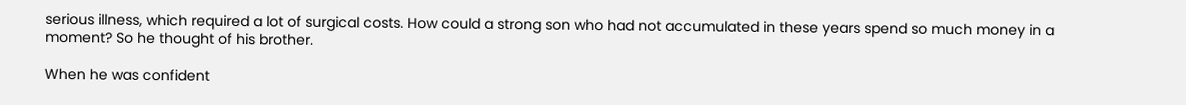serious illness, which required a lot of surgical costs. How could a strong son who had not accumulated in these years spend so much money in a moment? So he thought of his brother.

When he was confident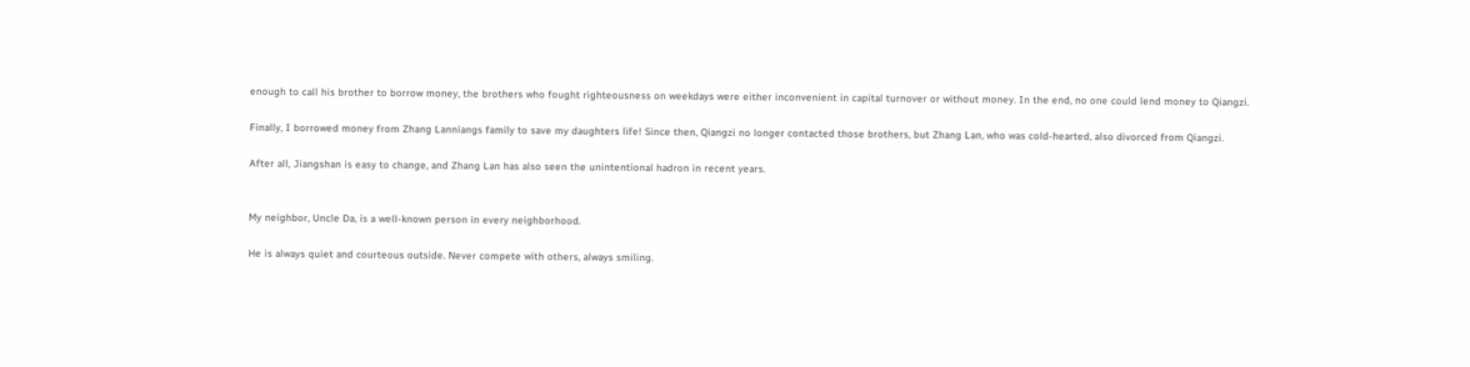enough to call his brother to borrow money, the brothers who fought righteousness on weekdays were either inconvenient in capital turnover or without money. In the end, no one could lend money to Qiangzi.

Finally, I borrowed money from Zhang Lanniangs family to save my daughters life! Since then, Qiangzi no longer contacted those brothers, but Zhang Lan, who was cold-hearted, also divorced from Qiangzi.

After all, Jiangshan is easy to change, and Zhang Lan has also seen the unintentional hadron in recent years.


My neighbor, Uncle Da, is a well-known person in every neighborhood.

He is always quiet and courteous outside. Never compete with others, always smiling.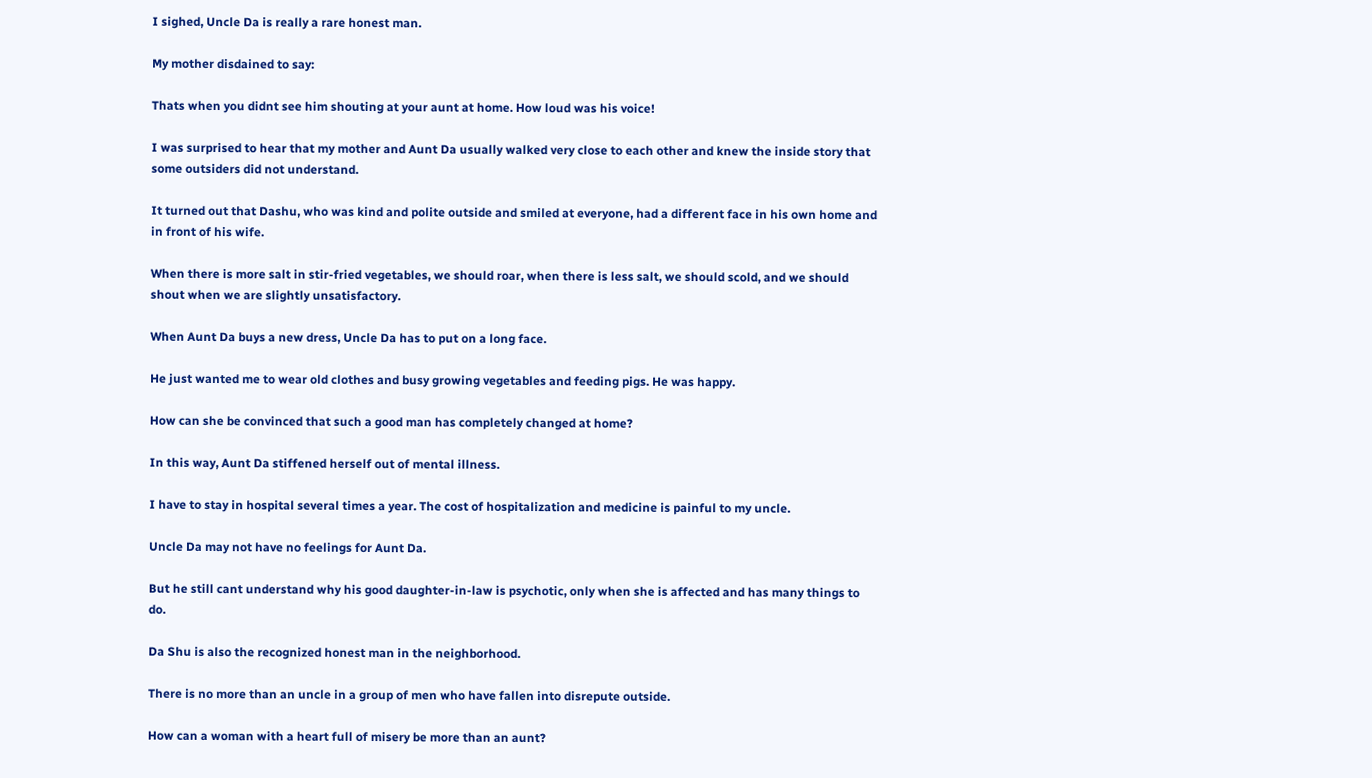I sighed, Uncle Da is really a rare honest man.

My mother disdained to say:

Thats when you didnt see him shouting at your aunt at home. How loud was his voice!

I was surprised to hear that my mother and Aunt Da usually walked very close to each other and knew the inside story that some outsiders did not understand.

It turned out that Dashu, who was kind and polite outside and smiled at everyone, had a different face in his own home and in front of his wife.

When there is more salt in stir-fried vegetables, we should roar, when there is less salt, we should scold, and we should shout when we are slightly unsatisfactory.

When Aunt Da buys a new dress, Uncle Da has to put on a long face.

He just wanted me to wear old clothes and busy growing vegetables and feeding pigs. He was happy.

How can she be convinced that such a good man has completely changed at home?

In this way, Aunt Da stiffened herself out of mental illness.

I have to stay in hospital several times a year. The cost of hospitalization and medicine is painful to my uncle.

Uncle Da may not have no feelings for Aunt Da.

But he still cant understand why his good daughter-in-law is psychotic, only when she is affected and has many things to do.

Da Shu is also the recognized honest man in the neighborhood.

There is no more than an uncle in a group of men who have fallen into disrepute outside.

How can a woman with a heart full of misery be more than an aunt?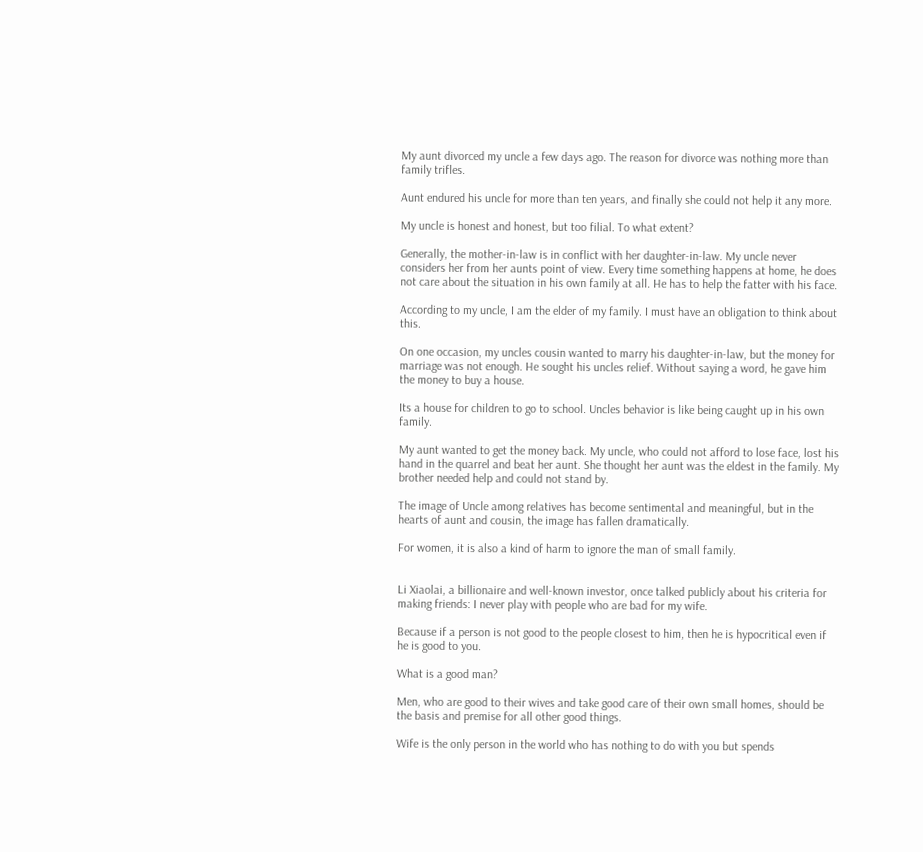My aunt divorced my uncle a few days ago. The reason for divorce was nothing more than family trifles.

Aunt endured his uncle for more than ten years, and finally she could not help it any more.

My uncle is honest and honest, but too filial. To what extent?

Generally, the mother-in-law is in conflict with her daughter-in-law. My uncle never considers her from her aunts point of view. Every time something happens at home, he does not care about the situation in his own family at all. He has to help the fatter with his face.

According to my uncle, I am the elder of my family. I must have an obligation to think about this.

On one occasion, my uncles cousin wanted to marry his daughter-in-law, but the money for marriage was not enough. He sought his uncles relief. Without saying a word, he gave him the money to buy a house.

Its a house for children to go to school. Uncles behavior is like being caught up in his own family.

My aunt wanted to get the money back. My uncle, who could not afford to lose face, lost his hand in the quarrel and beat her aunt. She thought her aunt was the eldest in the family. My brother needed help and could not stand by.

The image of Uncle among relatives has become sentimental and meaningful, but in the hearts of aunt and cousin, the image has fallen dramatically.

For women, it is also a kind of harm to ignore the man of small family.


Li Xiaolai, a billionaire and well-known investor, once talked publicly about his criteria for making friends: I never play with people who are bad for my wife.

Because if a person is not good to the people closest to him, then he is hypocritical even if he is good to you.

What is a good man?

Men, who are good to their wives and take good care of their own small homes, should be the basis and premise for all other good things.

Wife is the only person in the world who has nothing to do with you but spends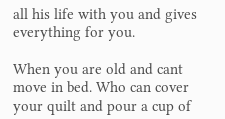all his life with you and gives everything for you.

When you are old and cant move in bed. Who can cover your quilt and pour a cup of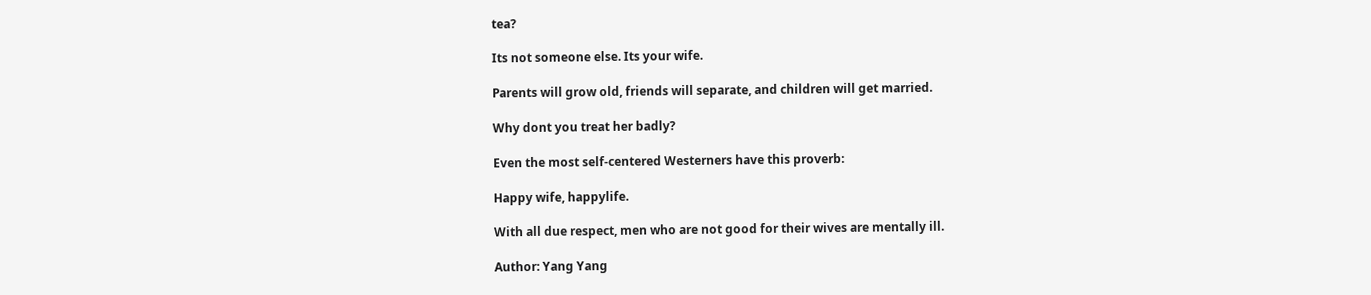tea?

Its not someone else. Its your wife.

Parents will grow old, friends will separate, and children will get married.

Why dont you treat her badly?

Even the most self-centered Westerners have this proverb:

Happy wife, happylife.

With all due respect, men who are not good for their wives are mentally ill.

Author: Yang Yang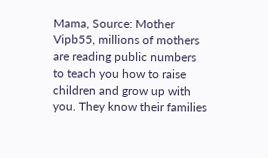Mama, Source: Mother Vipb55, millions of mothers are reading public numbers to teach you how to raise children and grow up with you. They know their families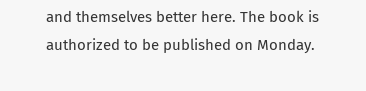and themselves better here. The book is authorized to be published on Monday.